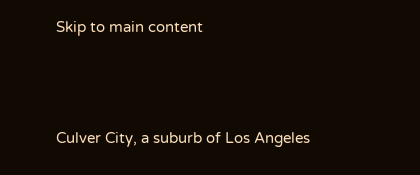Skip to main content





Culver City, a suburb of Los Angeles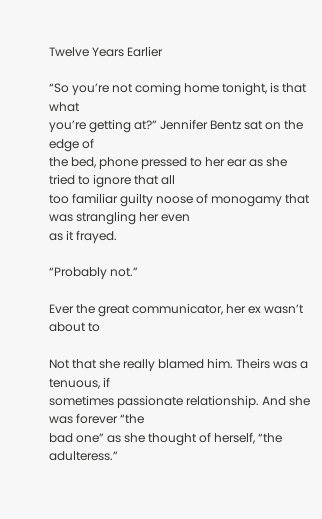Twelve Years Earlier

“So you’re not coming home tonight, is that what
you’re getting at?” Jennifer Bentz sat on the edge of
the bed, phone pressed to her ear as she tried to ignore that all
too familiar guilty noose of monogamy that was strangling her even
as it frayed.

“Probably not.”

Ever the great communicator, her ex wasn’t about to

Not that she really blamed him. Theirs was a tenuous, if
sometimes passionate relationship. And she was forever “the
bad one” as she thought of herself, “the
adulteress.”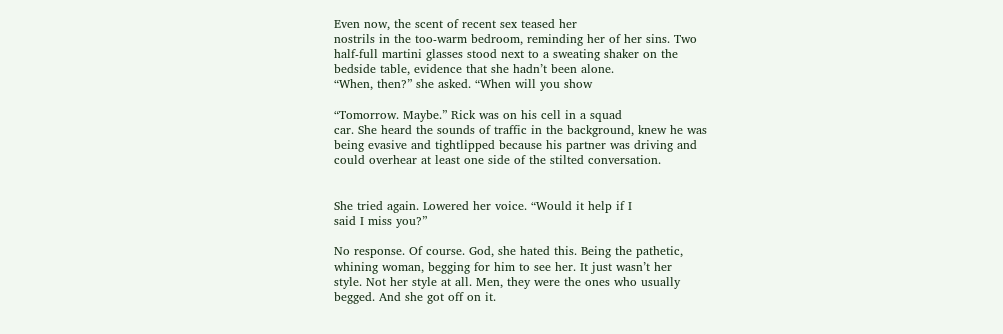Even now, the scent of recent sex teased her
nostrils in the too-warm bedroom, reminding her of her sins. Two
half-full martini glasses stood next to a sweating shaker on the
bedside table, evidence that she hadn’t been alone.
“When, then?” she asked. “When will you show

“Tomorrow. Maybe.” Rick was on his cell in a squad
car. She heard the sounds of traffic in the background, knew he was
being evasive and tightlipped because his partner was driving and
could overhear at least one side of the stilted conversation.


She tried again. Lowered her voice. “Would it help if I
said I miss you?”

No response. Of course. God, she hated this. Being the pathetic,
whining woman, begging for him to see her. It just wasn’t her
style. Not her style at all. Men, they were the ones who usually
begged. And she got off on it.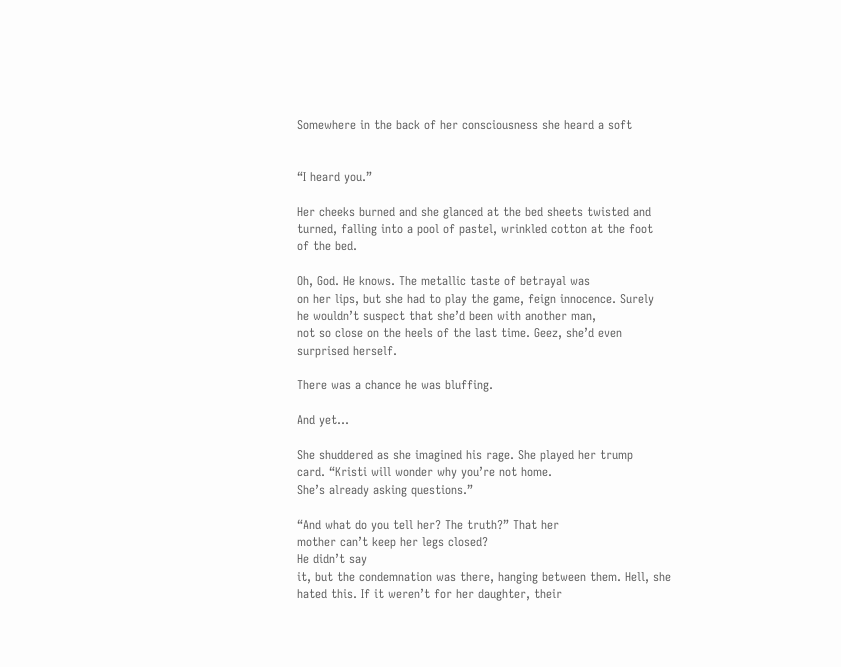Somewhere in the back of her consciousness she heard a soft


“I heard you.”

Her cheeks burned and she glanced at the bed sheets twisted and
turned, falling into a pool of pastel, wrinkled cotton at the foot
of the bed.

Oh, God. He knows. The metallic taste of betrayal was
on her lips, but she had to play the game, feign innocence. Surely
he wouldn’t suspect that she’d been with another man,
not so close on the heels of the last time. Geez, she’d even
surprised herself.

There was a chance he was bluffing.

And yet...

She shuddered as she imagined his rage. She played her trump
card. “Kristi will wonder why you’re not home.
She’s already asking questions.”

“And what do you tell her? The truth?” That her
mother can’t keep her legs closed?
He didn’t say
it, but the condemnation was there, hanging between them. Hell, she
hated this. If it weren’t for her daughter, their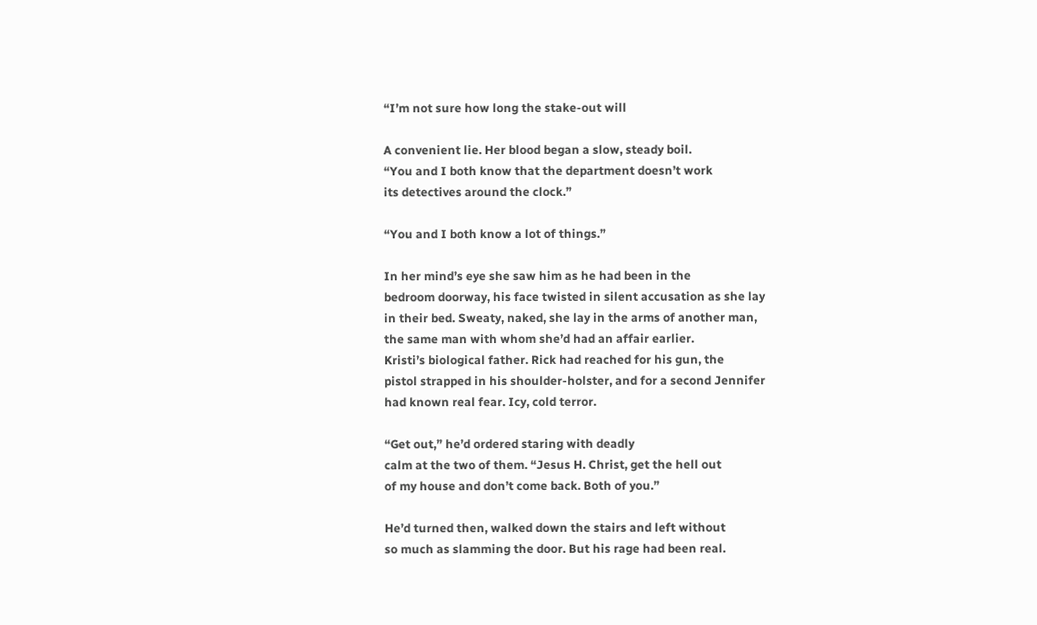“I’m not sure how long the stake-out will

A convenient lie. Her blood began a slow, steady boil.
“You and I both know that the department doesn’t work
its detectives around the clock.”

“You and I both know a lot of things.”

In her mind’s eye she saw him as he had been in the
bedroom doorway, his face twisted in silent accusation as she lay
in their bed. Sweaty, naked, she lay in the arms of another man,
the same man with whom she’d had an affair earlier.
Kristi’s biological father. Rick had reached for his gun, the
pistol strapped in his shoulder-holster, and for a second Jennifer
had known real fear. Icy, cold terror.

“Get out,” he’d ordered staring with deadly
calm at the two of them. “Jesus H. Christ, get the hell out
of my house and don’t come back. Both of you.”

He’d turned then, walked down the stairs and left without
so much as slamming the door. But his rage had been real.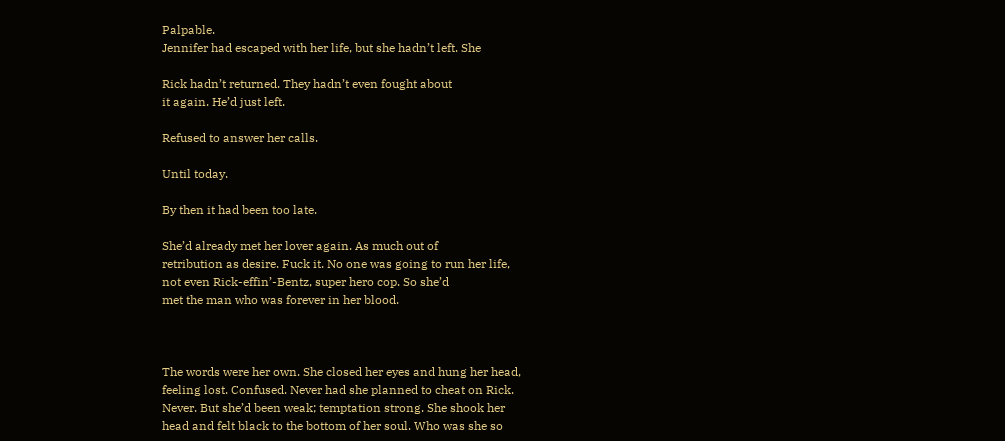Palpable.
Jennifer had escaped with her life, but she hadn’t left. She

Rick hadn’t returned. They hadn’t even fought about
it again. He’d just left.

Refused to answer her calls.

Until today.

By then it had been too late.

She’d already met her lover again. As much out of
retribution as desire. Fuck it. No one was going to run her life,
not even Rick-effin’-Bentz, super hero cop. So she’d
met the man who was forever in her blood.



The words were her own. She closed her eyes and hung her head,
feeling lost. Confused. Never had she planned to cheat on Rick.
Never. But she’d been weak; temptation strong. She shook her
head and felt black to the bottom of her soul. Who was she so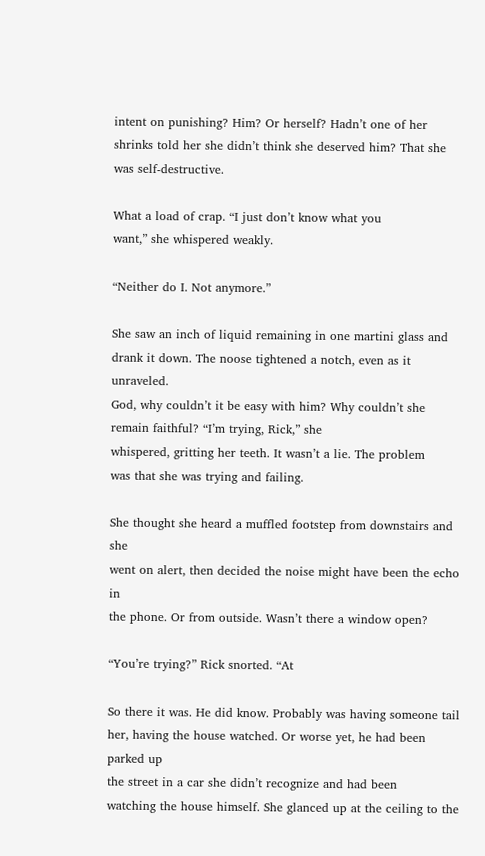intent on punishing? Him? Or herself? Hadn’t one of her
shrinks told her she didn’t think she deserved him? That she
was self-destructive.

What a load of crap. “I just don’t know what you
want,” she whispered weakly.

“Neither do I. Not anymore.”

She saw an inch of liquid remaining in one martini glass and
drank it down. The noose tightened a notch, even as it unraveled.
God, why couldn’t it be easy with him? Why couldn’t she
remain faithful? “I’m trying, Rick,” she
whispered, gritting her teeth. It wasn’t a lie. The problem
was that she was trying and failing.

She thought she heard a muffled footstep from downstairs and she
went on alert, then decided the noise might have been the echo in
the phone. Or from outside. Wasn’t there a window open?

“You’re trying?” Rick snorted. “At

So there it was. He did know. Probably was having someone tail
her, having the house watched. Or worse yet, he had been parked up
the street in a car she didn’t recognize and had been
watching the house himself. She glanced up at the ceiling to the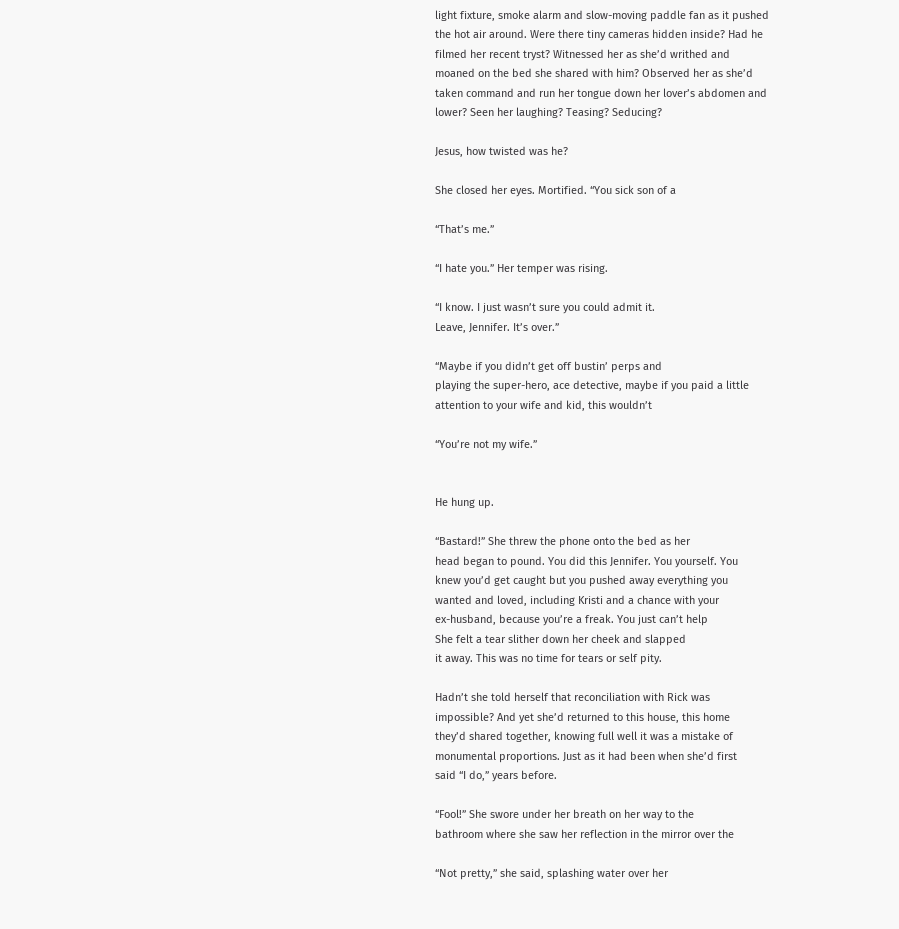light fixture, smoke alarm and slow-moving paddle fan as it pushed
the hot air around. Were there tiny cameras hidden inside? Had he
filmed her recent tryst? Witnessed her as she’d writhed and
moaned on the bed she shared with him? Observed her as she’d
taken command and run her tongue down her lover’s abdomen and
lower? Seen her laughing? Teasing? Seducing?

Jesus, how twisted was he?

She closed her eyes. Mortified. “You sick son of a

“That’s me.”

“I hate you.” Her temper was rising.

“I know. I just wasn’t sure you could admit it.
Leave, Jennifer. It’s over.”

“Maybe if you didn’t get off bustin’ perps and
playing the super-hero, ace detective, maybe if you paid a little
attention to your wife and kid, this wouldn’t

“You’re not my wife.”


He hung up.

“Bastard!” She threw the phone onto the bed as her
head began to pound. You did this Jennifer. You yourself. You
knew you’d get caught but you pushed away everything you
wanted and loved, including Kristi and a chance with your
ex-husband, because you’re a freak. You just can’t help
She felt a tear slither down her cheek and slapped
it away. This was no time for tears or self pity.

Hadn’t she told herself that reconciliation with Rick was
impossible? And yet she’d returned to this house, this home
they’d shared together, knowing full well it was a mistake of
monumental proportions. Just as it had been when she’d first
said “I do,” years before.

“Fool!” She swore under her breath on her way to the
bathroom where she saw her reflection in the mirror over the

“Not pretty,” she said, splashing water over her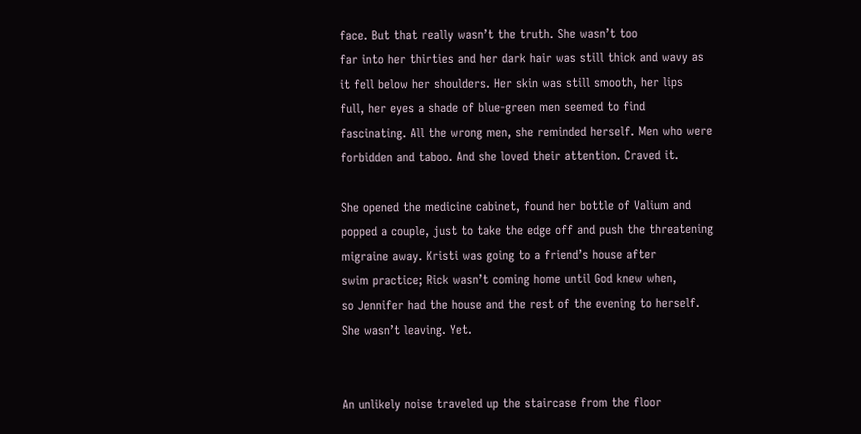face. But that really wasn’t the truth. She wasn’t too
far into her thirties and her dark hair was still thick and wavy as
it fell below her shoulders. Her skin was still smooth, her lips
full, her eyes a shade of blue-green men seemed to find
fascinating. All the wrong men, she reminded herself. Men who were
forbidden and taboo. And she loved their attention. Craved it.

She opened the medicine cabinet, found her bottle of Valium and
popped a couple, just to take the edge off and push the threatening
migraine away. Kristi was going to a friend’s house after
swim practice; Rick wasn’t coming home until God knew when,
so Jennifer had the house and the rest of the evening to herself.
She wasn’t leaving. Yet.


An unlikely noise traveled up the staircase from the floor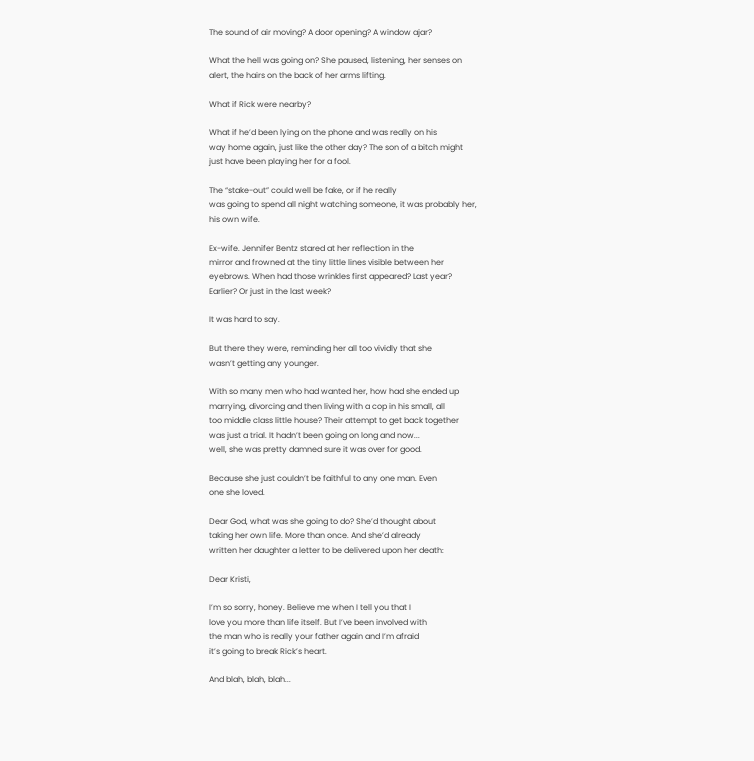The sound of air moving? A door opening? A window ajar?

What the hell was going on? She paused, listening, her senses on
alert, the hairs on the back of her arms lifting.

What if Rick were nearby?

What if he’d been lying on the phone and was really on his
way home again, just like the other day? The son of a bitch might
just have been playing her for a fool.

The “stake-out” could well be fake, or if he really
was going to spend all night watching someone, it was probably her,
his own wife.

Ex-wife. Jennifer Bentz stared at her reflection in the
mirror and frowned at the tiny little lines visible between her
eyebrows. When had those wrinkles first appeared? Last year?
Earlier? Or just in the last week?

It was hard to say.

But there they were, reminding her all too vividly that she
wasn’t getting any younger.

With so many men who had wanted her, how had she ended up
marrying, divorcing and then living with a cop in his small, all
too middle class little house? Their attempt to get back together
was just a trial. It hadn’t been going on long and now...
well, she was pretty damned sure it was over for good.

Because she just couldn’t be faithful to any one man. Even
one she loved.

Dear God, what was she going to do? She’d thought about
taking her own life. More than once. And she’d already
written her daughter a letter to be delivered upon her death:

Dear Kristi,

I’m so sorry, honey. Believe me when I tell you that I
love you more than life itself. But I’ve been involved with
the man who is really your father again and I’m afraid
it’s going to break Rick’s heart.

And blah, blah, blah...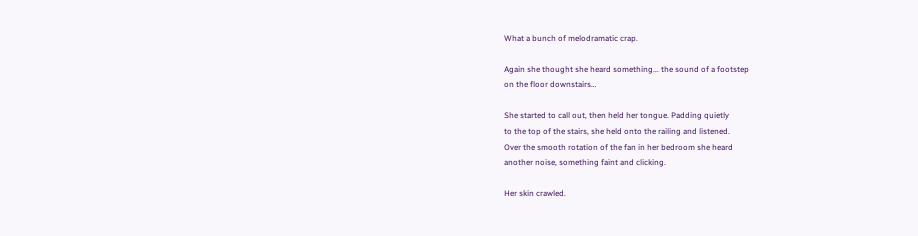What a bunch of melodramatic crap.

Again she thought she heard something... the sound of a footstep
on the floor downstairs…

She started to call out, then held her tongue. Padding quietly
to the top of the stairs, she held onto the railing and listened.
Over the smooth rotation of the fan in her bedroom she heard
another noise, something faint and clicking.

Her skin crawled.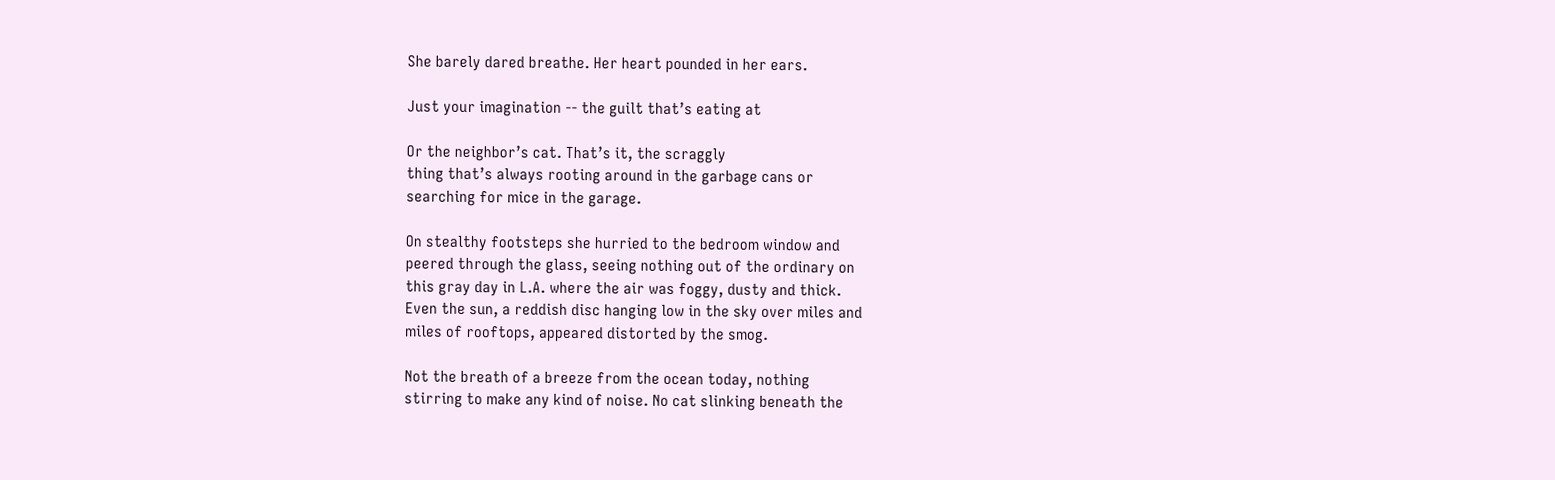She barely dared breathe. Her heart pounded in her ears.

Just your imagination -- the guilt that’s eating at

Or the neighbor’s cat. That’s it, the scraggly
thing that’s always rooting around in the garbage cans or
searching for mice in the garage.

On stealthy footsteps she hurried to the bedroom window and
peered through the glass, seeing nothing out of the ordinary on
this gray day in L.A. where the air was foggy, dusty and thick.
Even the sun, a reddish disc hanging low in the sky over miles and
miles of rooftops, appeared distorted by the smog.

Not the breath of a breeze from the ocean today, nothing
stirring to make any kind of noise. No cat slinking beneath the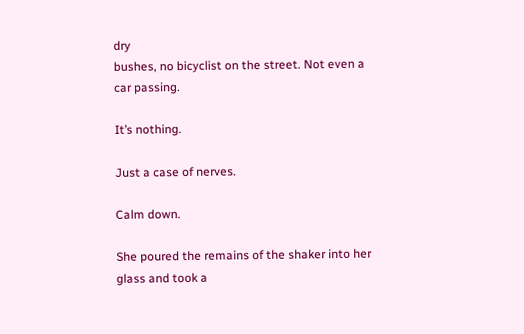dry
bushes, no bicyclist on the street. Not even a car passing.

It’s nothing.

Just a case of nerves.

Calm down.

She poured the remains of the shaker into her glass and took a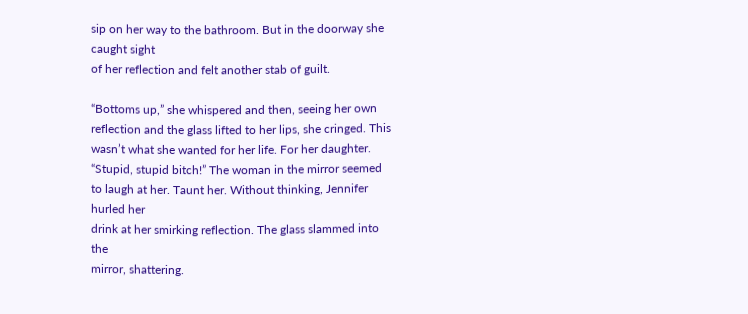sip on her way to the bathroom. But in the doorway she caught sight
of her reflection and felt another stab of guilt.

“Bottoms up,” she whispered and then, seeing her own
reflection and the glass lifted to her lips, she cringed. This
wasn’t what she wanted for her life. For her daughter.
“Stupid, stupid bitch!” The woman in the mirror seemed
to laugh at her. Taunt her. Without thinking, Jennifer hurled her
drink at her smirking reflection. The glass slammed into the
mirror, shattering.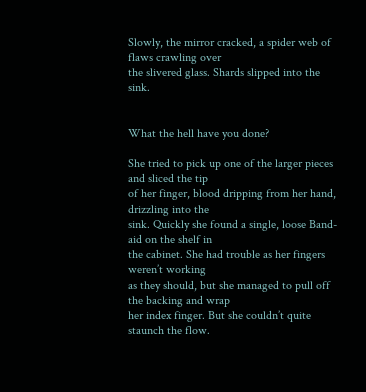Slowly, the mirror cracked, a spider web of flaws crawling over
the slivered glass. Shards slipped into the sink.


What the hell have you done?

She tried to pick up one of the larger pieces and sliced the tip
of her finger, blood dripping from her hand, drizzling into the
sink. Quickly she found a single, loose Band-aid on the shelf in
the cabinet. She had trouble as her fingers weren’t working
as they should, but she managed to pull off the backing and wrap
her index finger. But she couldn’t quite staunch the flow.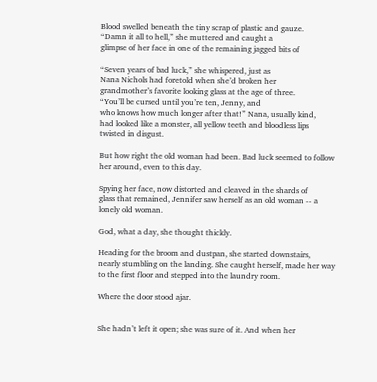Blood swelled beneath the tiny scrap of plastic and gauze.
“Damn it all to hell,” she muttered and caught a
glimpse of her face in one of the remaining jagged bits of

“Seven years of bad luck,” she whispered, just as
Nana Nichols had foretold when she’d broken her
grandmother’s favorite looking glass at the age of three.
“You’ll be cursed until you’re ten, Jenny, and
who knows how much longer after that!” Nana, usually kind,
had looked like a monster, all yellow teeth and bloodless lips
twisted in disgust.

But how right the old woman had been. Bad luck seemed to follow
her around, even to this day.

Spying her face, now distorted and cleaved in the shards of
glass that remained, Jennifer saw herself as an old woman -- a
lonely old woman.

God, what a day, she thought thickly.

Heading for the broom and dustpan, she started downstairs,
nearly stumbling on the landing. She caught herself, made her way
to the first floor and stepped into the laundry room.

Where the door stood ajar.


She hadn’t left it open; she was sure of it. And when her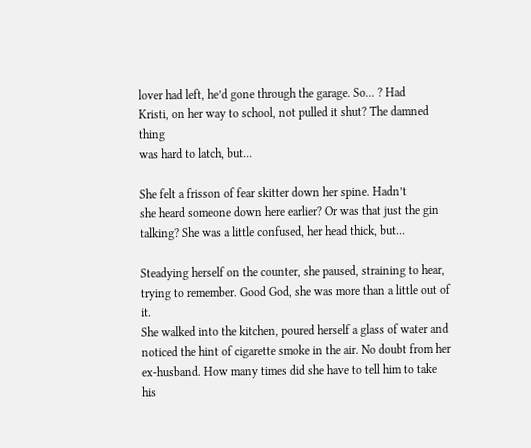lover had left, he’d gone through the garage. So... ? Had
Kristi, on her way to school, not pulled it shut? The damned thing
was hard to latch, but...

She felt a frisson of fear skitter down her spine. Hadn’t
she heard someone down here earlier? Or was that just the gin
talking? She was a little confused, her head thick, but...

Steadying herself on the counter, she paused, straining to hear,
trying to remember. Good God, she was more than a little out of it.
She walked into the kitchen, poured herself a glass of water and
noticed the hint of cigarette smoke in the air. No doubt from her
ex-husband. How many times did she have to tell him to take his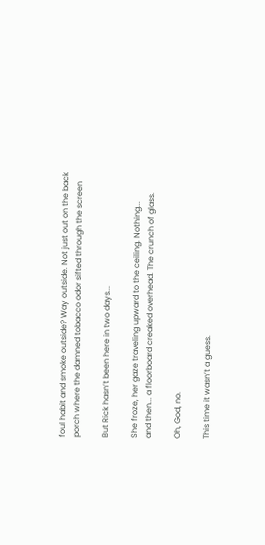foul habit and smoke outside? Way outside. Not just out on the back
porch where the damned tobacco odor sifted through the screen

But Rick hasn’t been here in two days...

She froze, her gaze traveling upward to the ceiling. Nothing...
and then... a floorboard creaked overhead. The crunch of glass.

Oh, God, no.

This time it wasn’t a guess.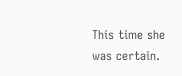This time she was certain.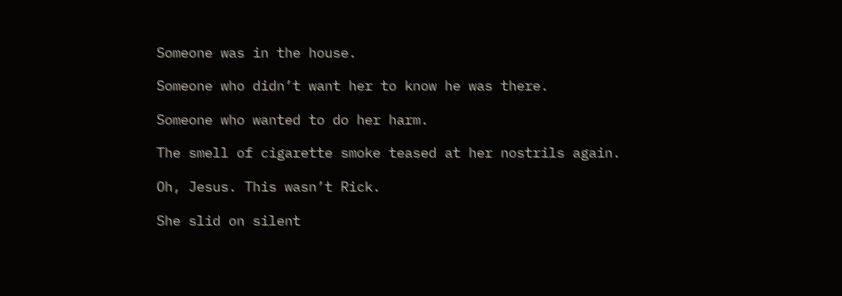Someone was in the house.

Someone who didn’t want her to know he was there.

Someone who wanted to do her harm.

The smell of cigarette smoke teased at her nostrils again.

Oh, Jesus. This wasn’t Rick.

She slid on silent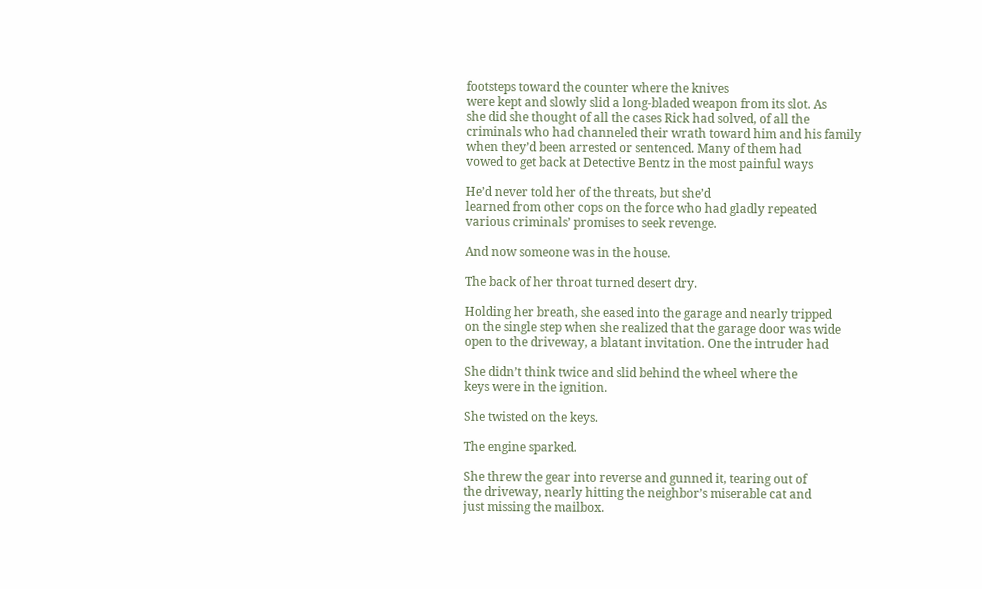footsteps toward the counter where the knives
were kept and slowly slid a long-bladed weapon from its slot. As
she did she thought of all the cases Rick had solved, of all the
criminals who had channeled their wrath toward him and his family
when they’d been arrested or sentenced. Many of them had
vowed to get back at Detective Bentz in the most painful ways

He’d never told her of the threats, but she’d
learned from other cops on the force who had gladly repeated
various criminals’ promises to seek revenge.

And now someone was in the house.

The back of her throat turned desert dry.

Holding her breath, she eased into the garage and nearly tripped
on the single step when she realized that the garage door was wide
open to the driveway, a blatant invitation. One the intruder had

She didn’t think twice and slid behind the wheel where the
keys were in the ignition.

She twisted on the keys.

The engine sparked.

She threw the gear into reverse and gunned it, tearing out of
the driveway, nearly hitting the neighbor’s miserable cat and
just missing the mailbox.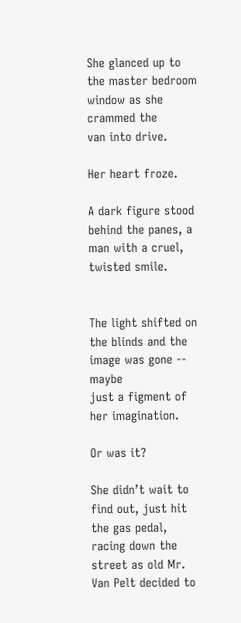She glanced up to the master bedroom window as she crammed the
van into drive.

Her heart froze.

A dark figure stood behind the panes, a man with a cruel,
twisted smile.


The light shifted on the blinds and the image was gone -- maybe
just a figment of her imagination.

Or was it?

She didn’t wait to find out, just hit the gas pedal,
racing down the street as old Mr. Van Pelt decided to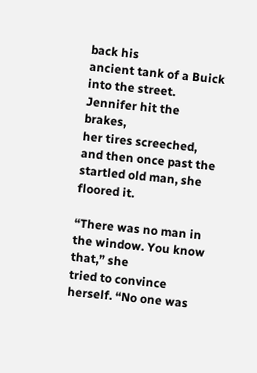back his
ancient tank of a Buick into the street. Jennifer hit the brakes,
her tires screeched, and then once past the startled old man, she
floored it.

“There was no man in the window. You know that,” she
tried to convince herself. “No one was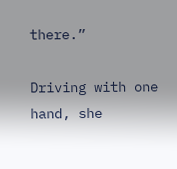there.”

Driving with one hand, she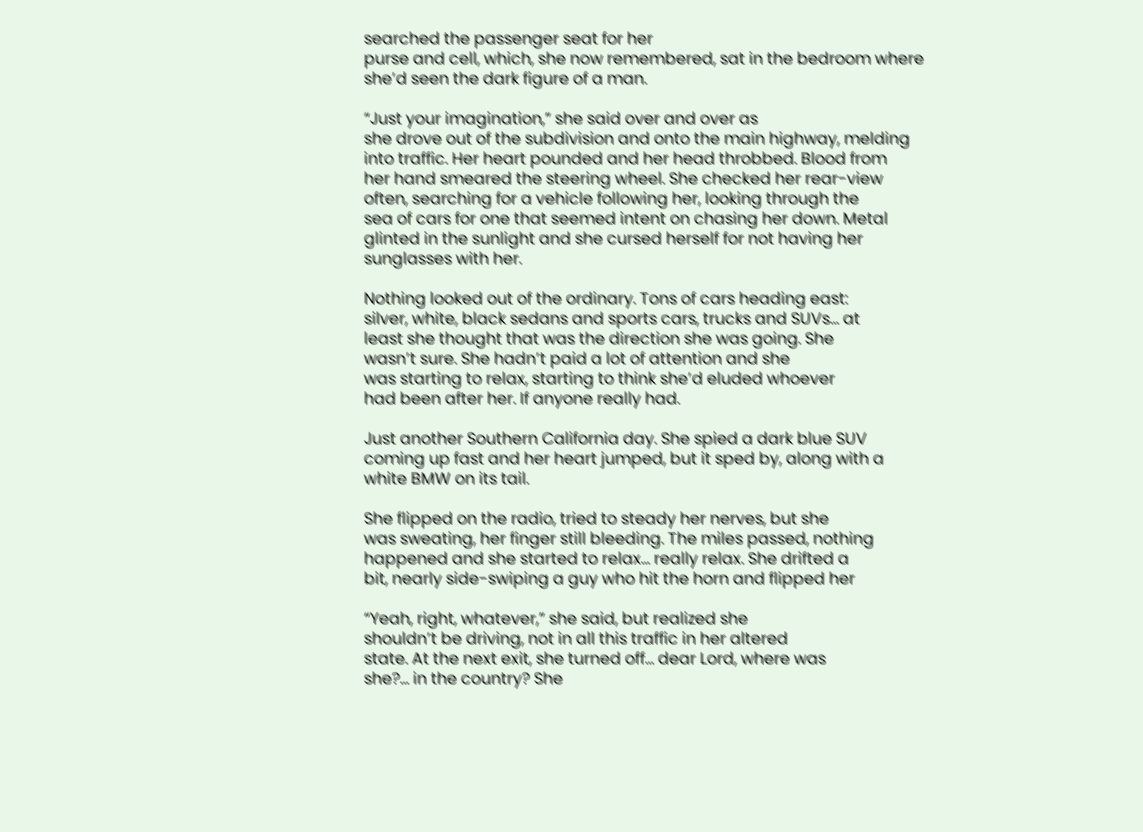searched the passenger seat for her
purse and cell, which, she now remembered, sat in the bedroom where
she’d seen the dark figure of a man.

“Just your imagination,” she said over and over as
she drove out of the subdivision and onto the main highway, melding
into traffic. Her heart pounded and her head throbbed. Blood from
her hand smeared the steering wheel. She checked her rear-view
often, searching for a vehicle following her, looking through the
sea of cars for one that seemed intent on chasing her down. Metal
glinted in the sunlight and she cursed herself for not having her
sunglasses with her.

Nothing looked out of the ordinary. Tons of cars heading east:
silver, white, black sedans and sports cars, trucks and SUVs... at
least she thought that was the direction she was going. She
wasn’t sure. She hadn’t paid a lot of attention and she
was starting to relax, starting to think she’d eluded whoever
had been after her. If anyone really had.

Just another Southern California day. She spied a dark blue SUV
coming up fast and her heart jumped, but it sped by, along with a
white BMW on its tail.

She flipped on the radio, tried to steady her nerves, but she
was sweating, her finger still bleeding. The miles passed, nothing
happened and she started to relax... really relax. She drifted a
bit, nearly side-swiping a guy who hit the horn and flipped her

“Yeah, right, whatever,” she said, but realized she
shouldn’t be driving, not in all this traffic in her altered
state. At the next exit, she turned off... dear Lord, where was
she?... in the country? She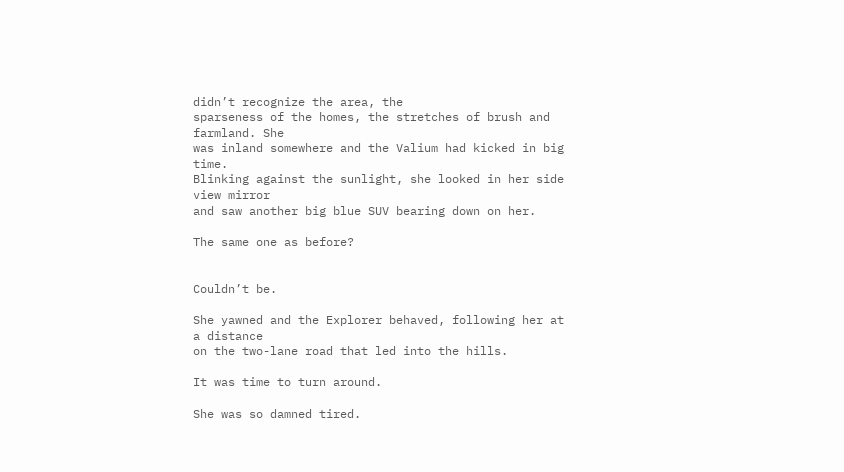didn’t recognize the area, the
sparseness of the homes, the stretches of brush and farmland. She
was inland somewhere and the Valium had kicked in big time.
Blinking against the sunlight, she looked in her side view mirror
and saw another big blue SUV bearing down on her.

The same one as before?


Couldn’t be.

She yawned and the Explorer behaved, following her at a distance
on the two-lane road that led into the hills.

It was time to turn around.

She was so damned tired.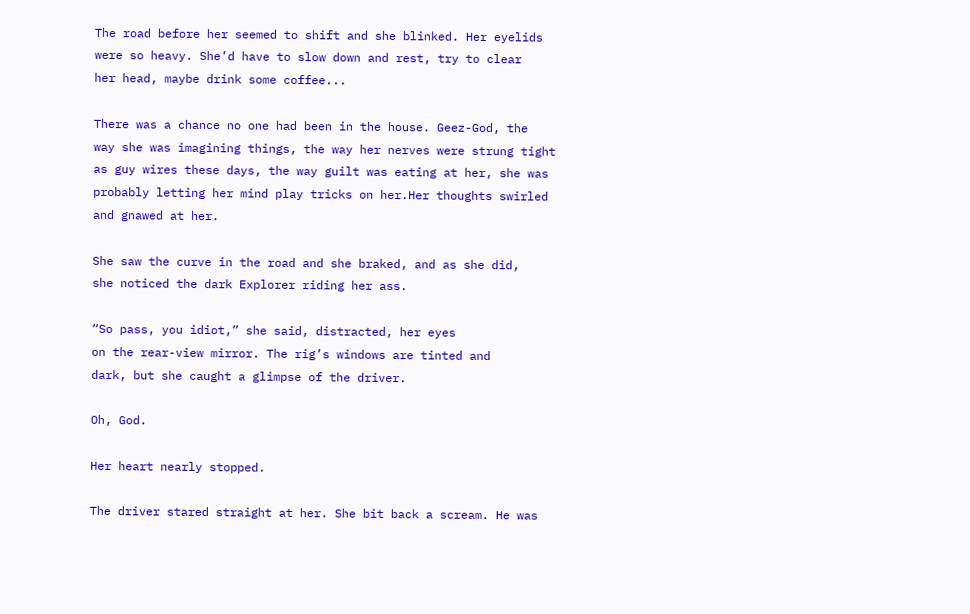The road before her seemed to shift and she blinked. Her eyelids
were so heavy. She’d have to slow down and rest, try to clear
her head, maybe drink some coffee...

There was a chance no one had been in the house. Geez-God, the
way she was imagining things, the way her nerves were strung tight
as guy wires these days, the way guilt was eating at her, she was
probably letting her mind play tricks on her.Her thoughts swirled
and gnawed at her.

She saw the curve in the road and she braked, and as she did,
she noticed the dark Explorer riding her ass.

“So pass, you idiot,” she said, distracted, her eyes
on the rear-view mirror. The rig’s windows are tinted and
dark, but she caught a glimpse of the driver.

Oh, God.

Her heart nearly stopped.

The driver stared straight at her. She bit back a scream. He was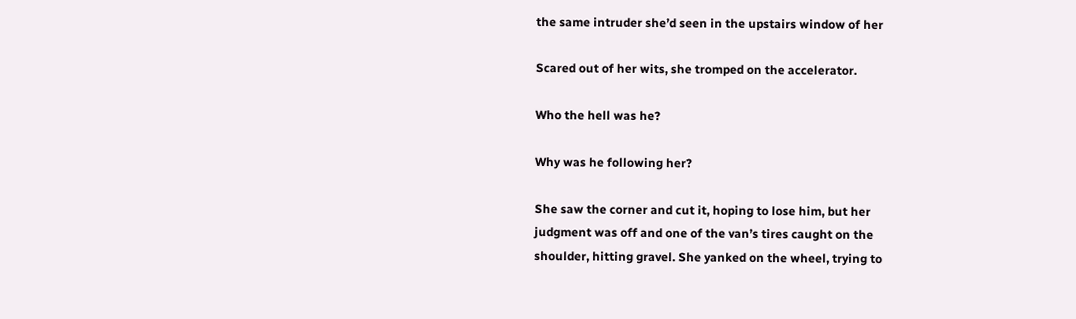the same intruder she’d seen in the upstairs window of her

Scared out of her wits, she tromped on the accelerator.

Who the hell was he?

Why was he following her?

She saw the corner and cut it, hoping to lose him, but her
judgment was off and one of the van’s tires caught on the
shoulder, hitting gravel. She yanked on the wheel, trying to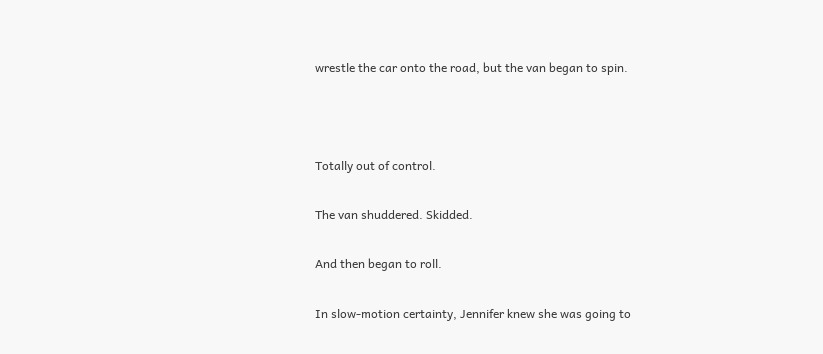wrestle the car onto the road, but the van began to spin.



Totally out of control.

The van shuddered. Skidded.

And then began to roll.

In slow-motion certainty, Jennifer knew she was going to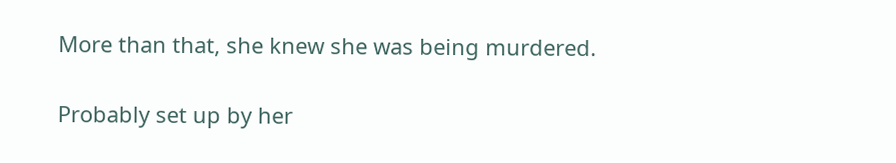More than that, she knew she was being murdered.

Probably set up by her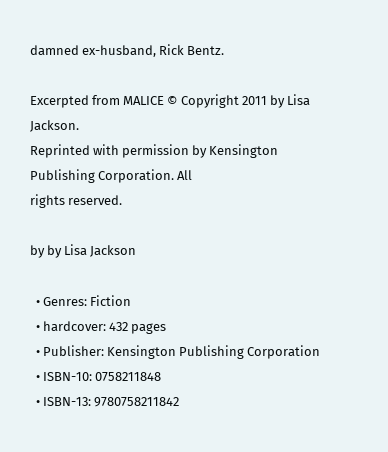damned ex-husband, Rick Bentz.

Excerpted from MALICE © Copyright 2011 by Lisa Jackson.
Reprinted with permission by Kensington Publishing Corporation. All
rights reserved.

by by Lisa Jackson

  • Genres: Fiction
  • hardcover: 432 pages
  • Publisher: Kensington Publishing Corporation
  • ISBN-10: 0758211848
  • ISBN-13: 9780758211842